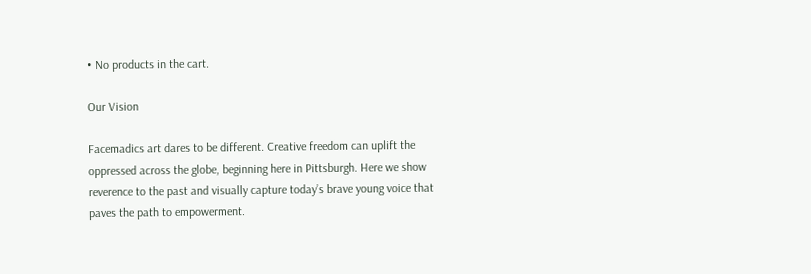• No products in the cart.

Our Vision

Facemadics art dares to be different. Creative freedom can uplift the oppressed across the globe, beginning here in Pittsburgh. Here we show reverence to the past and visually capture today’s brave young voice that paves the path to empowerment.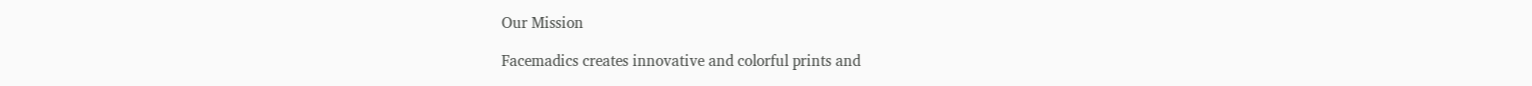Our Mission

Facemadics creates innovative and colorful prints and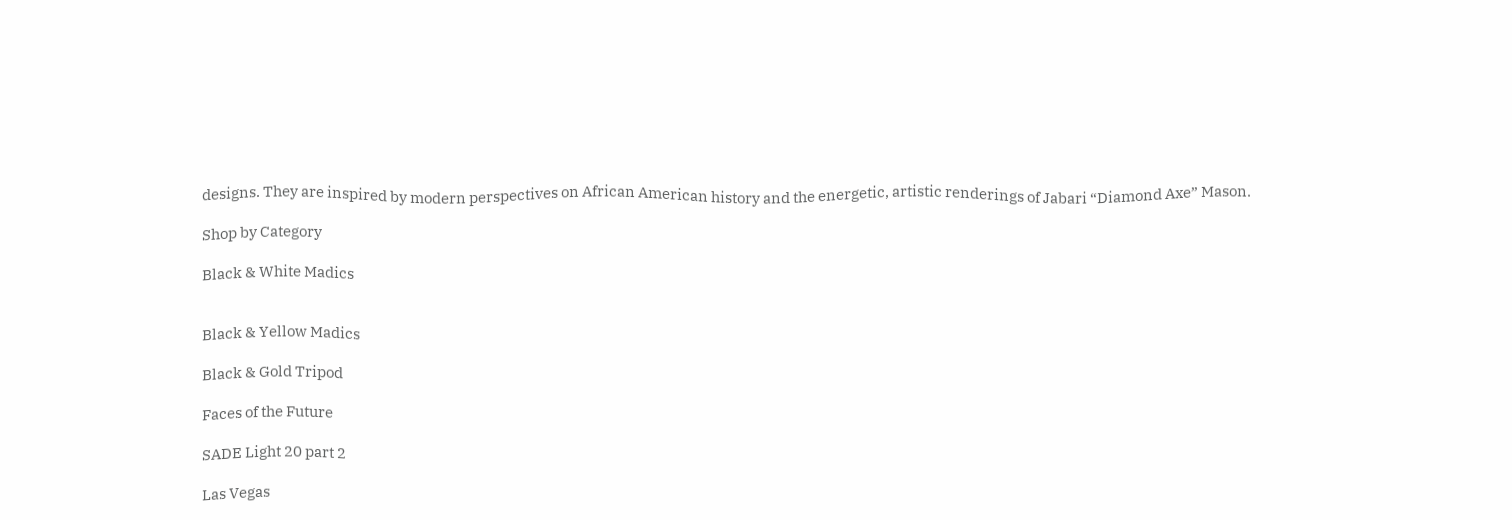designs. They are inspired by modern perspectives on African American history and the energetic, artistic renderings of Jabari “Diamond Axe” Mason.

Shop by Category

Black & White Madics


Black & Yellow Madics

Black & Gold Tripod

Faces of the Future

SADE Light 20 part 2

Las Vegas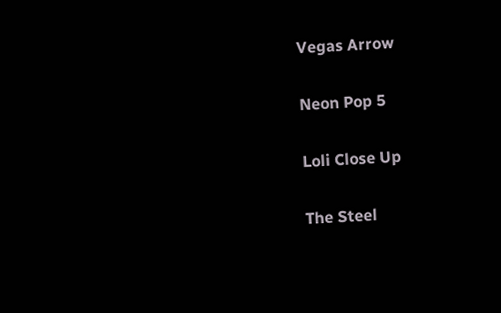Vegas Arrow


Neon Pop 5


Loli Close Up


The Steel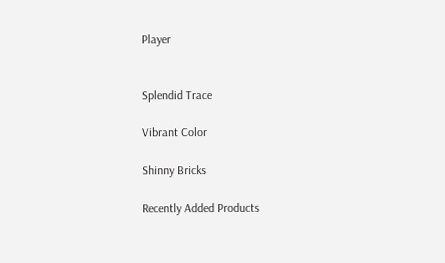Player


Splendid Trace

Vibrant Color

Shinny Bricks

Recently Added Products